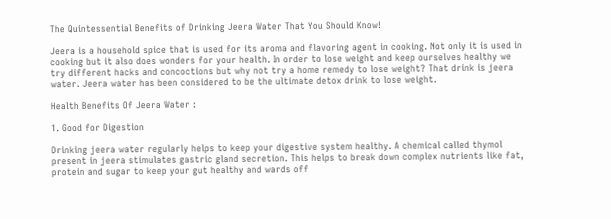The Quintessential Benefits of Drinking Jeera Water That You Should Know!

Jeera is a household spice that is used for its aroma and flavoring agent in cooking. Not only it is used in cooking but it also does wonders for your health. In order to lose weight and keep ourselves healthy we try different hacks and concoctions but why not try a home remedy to lose weight? That drink is jeera water. Jeera water has been considered to be the ultimate detox drink to lose weight.

Health Benefits Of Jeera Water :

1. Good for Digestion

Drinking jeera water regularly helps to keep your digestive system healthy. A chemical called thymol present in jeera stimulates gastric gland secretion. This helps to break down complex nutrients like fat, protein and sugar to keep your gut healthy and wards off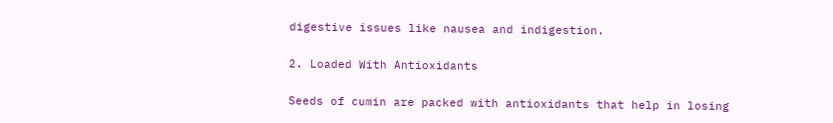digestive issues like nausea and indigestion.

2. Loaded With Antioxidants

Seeds of cumin are packed with antioxidants that help in losing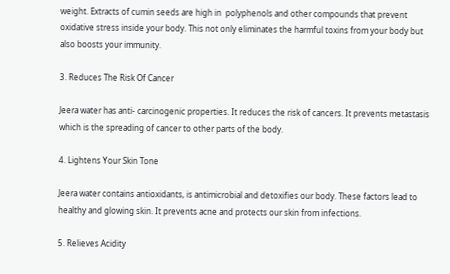weight. Extracts of cumin seeds are high in  polyphenols and other compounds that prevent  oxidative stress inside your body. This not only eliminates the harmful toxins from your body but also boosts your immunity.

3. Reduces The Risk Of Cancer

Jeera water has anti- carcinogenic properties. It reduces the risk of cancers. It prevents metastasis which is the spreading of cancer to other parts of the body.

4. Lightens Your Skin Tone

Jeera water contains antioxidants, is antimicrobial and detoxifies our body. These factors lead to healthy and glowing skin. It prevents acne and protects our skin from infections.

5. Relieves Acidity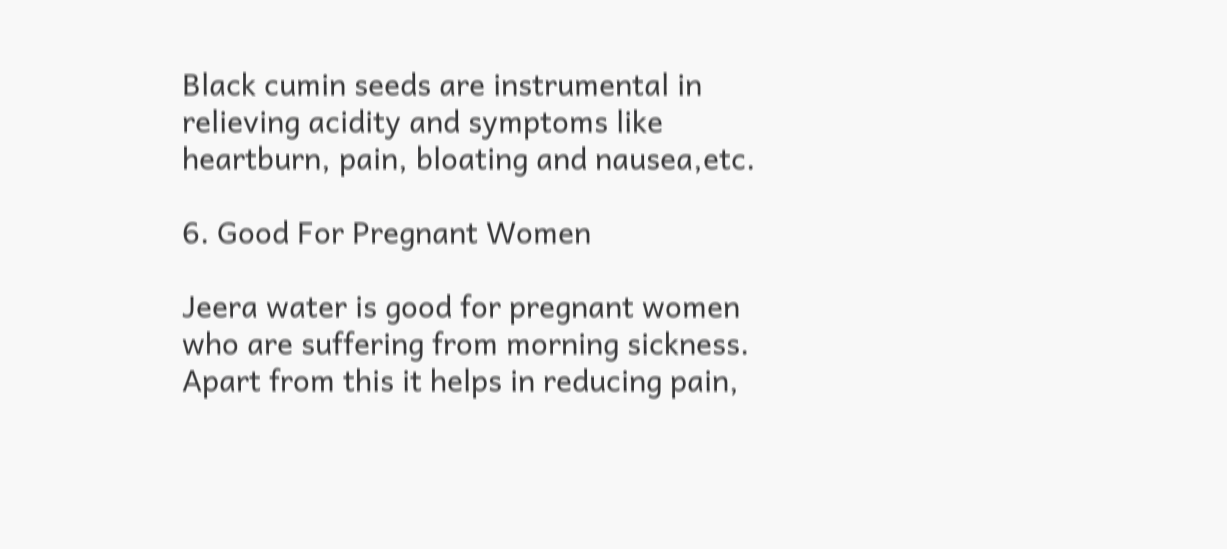Black cumin seeds are instrumental in relieving acidity and symptoms like heartburn, pain, bloating and nausea,etc.

6. Good For Pregnant Women

Jeera water is good for pregnant women who are suffering from morning sickness. Apart from this it helps in reducing pain,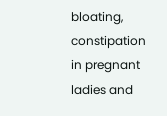bloating, constipation in pregnant ladies and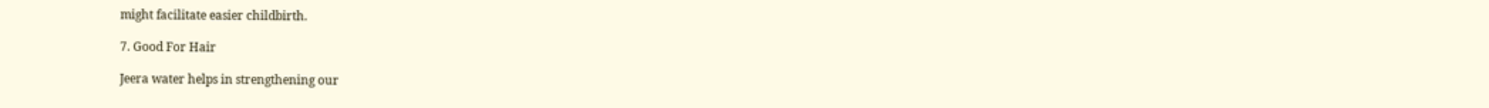might facilitate easier childbirth.

7. Good For Hair

Jeera water helps in strengthening our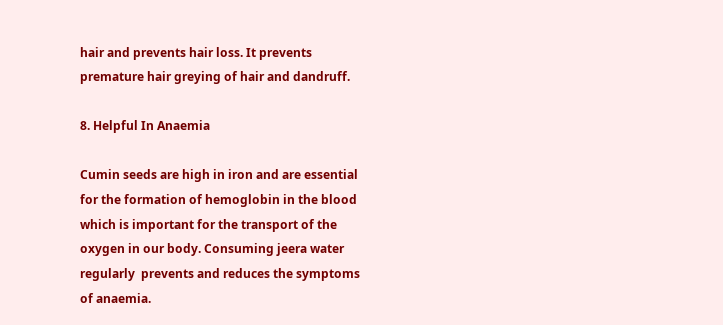hair and prevents hair loss. It prevents premature hair greying of hair and dandruff.

8. Helpful In Anaemia

Cumin seeds are high in iron and are essential for the formation of hemoglobin in the blood which is important for the transport of the oxygen in our body. Consuming jeera water regularly  prevents and reduces the symptoms of anaemia.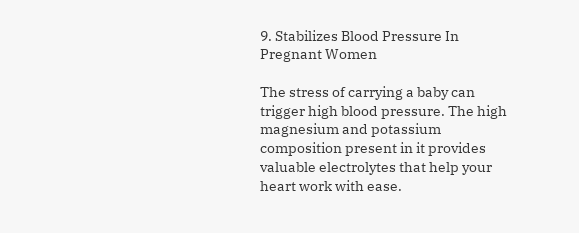9. Stabilizes Blood Pressure In Pregnant Women

The stress of carrying a baby can trigger high blood pressure. The high magnesium and potassium composition present in it provides valuable electrolytes that help your heart work with ease.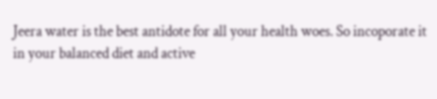Jeera water is the best antidote for all your health woes. So incoporate it in your balanced diet and active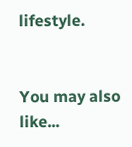lifestyle.


You may also like...